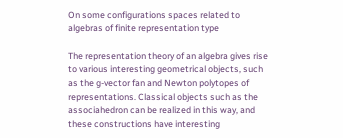On some configurations spaces related to algebras of finite representation type

The representation theory of an algebra gives rise to various interesting geometrical objects, such as the g-vector fan and Newton polytopes of representations. Classical objects such as the associahedron can be realized in this way, and these constructions have interesting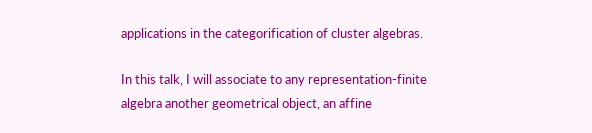applications in the categorification of cluster algebras.

In this talk, I will associate to any representation-finite algebra another geometrical object, an affine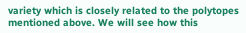variety which is closely related to the polytopes mentioned above. We will see how this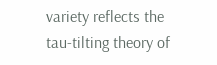variety reflects the tau-tilting theory of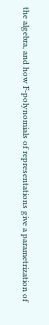the algebra, and how F-polynomials of representations give a parametrization of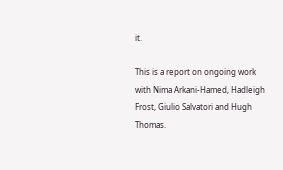it.

This is a report on ongoing work with Nima Arkani-Hamed, Hadleigh Frost, Giulio Salvatori and Hugh Thomas.